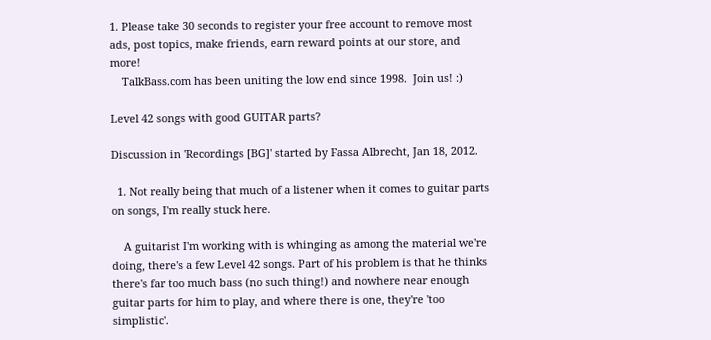1. Please take 30 seconds to register your free account to remove most ads, post topics, make friends, earn reward points at our store, and more!
    TalkBass.com has been uniting the low end since 1998.  Join us! :)

Level 42 songs with good GUITAR parts?

Discussion in 'Recordings [BG]' started by Fassa Albrecht, Jan 18, 2012.

  1. Not really being that much of a listener when it comes to guitar parts on songs, I'm really stuck here.

    A guitarist I'm working with is whinging as among the material we're doing, there's a few Level 42 songs. Part of his problem is that he thinks there's far too much bass (no such thing!) and nowhere near enough guitar parts for him to play, and where there is one, they're 'too simplistic'.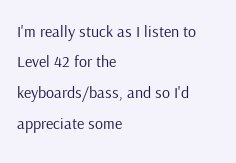I'm really stuck as I listen to Level 42 for the keyboards/bass, and so I'd appreciate some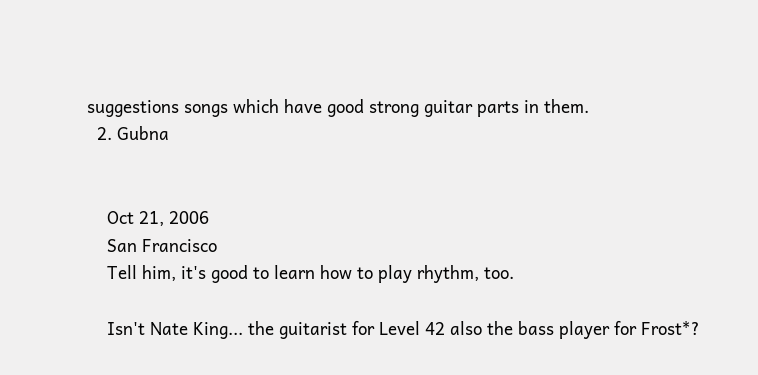suggestions songs which have good strong guitar parts in them.
  2. Gubna


    Oct 21, 2006
    San Francisco
    Tell him, it's good to learn how to play rhythm, too.

    Isn't Nate King... the guitarist for Level 42 also the bass player for Frost*?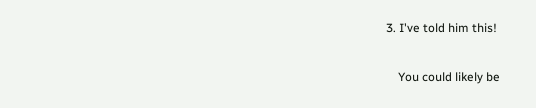3. I've told him this!

    You could likely be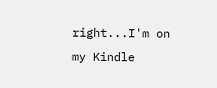right...I'm on my Kindle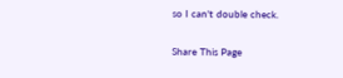so I can't double check.

Share This Page